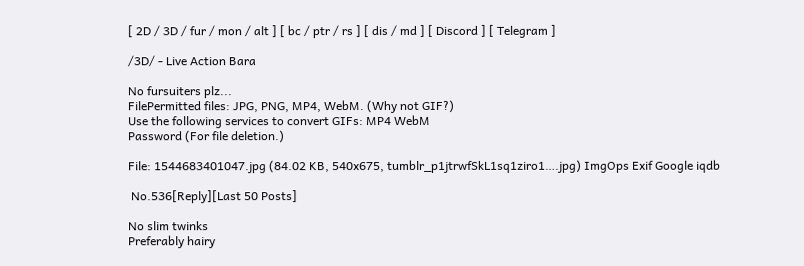[ 2D / 3D / fur / mon / alt ] [ bc / ptr / rs ] [ dis / md ] [ Discord ] [ Telegram ]

/3D/ - Live Action Bara

No fursuiters plz...
FilePermitted files: JPG, PNG, MP4, WebM. (Why not GIF?)
Use the following services to convert GIFs: MP4 WebM
Password (For file deletion.)

File: 1544683401047.jpg (84.02 KB, 540x675, tumblr_p1jtrwfSkL1sq1ziro1….jpg) ImgOps Exif Google iqdb

 No.536[Reply][Last 50 Posts]

No slim twinks
Preferably hairy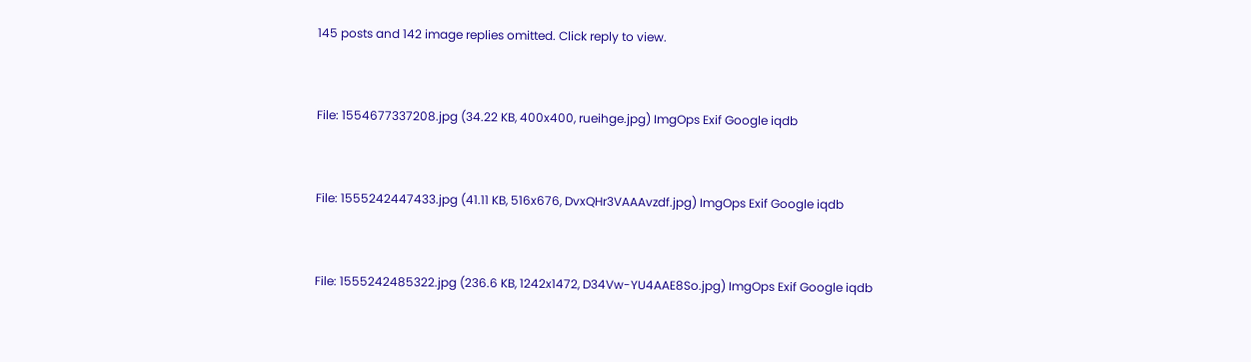145 posts and 142 image replies omitted. Click reply to view.


File: 1554677337208.jpg (34.22 KB, 400x400, rueihge.jpg) ImgOps Exif Google iqdb


File: 1555242447433.jpg (41.11 KB, 516x676, DvxQHr3VAAAvzdf.jpg) ImgOps Exif Google iqdb


File: 1555242485322.jpg (236.6 KB, 1242x1472, D34Vw-YU4AAE8So.jpg) ImgOps Exif Google iqdb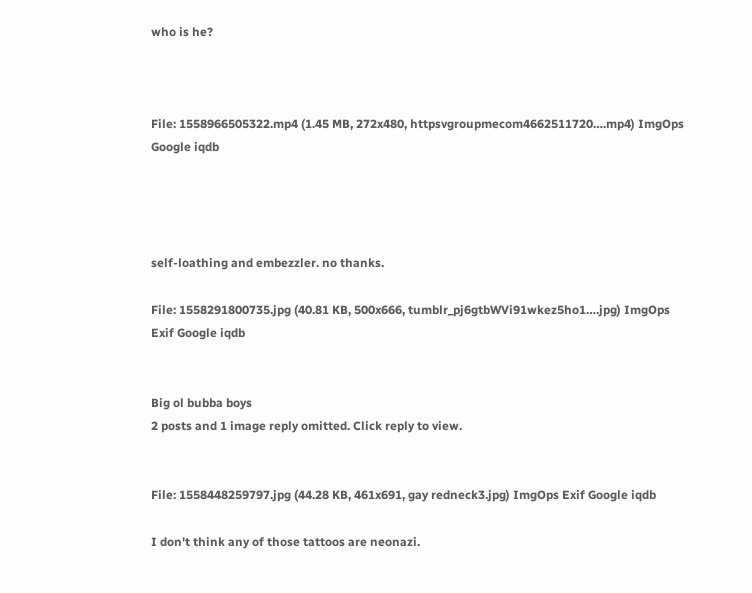who is he?



File: 1558966505322.mp4 (1.45 MB, 272x480, httpsvgroupmecom4662511720….mp4) ImgOps Google iqdb




self-loathing and embezzler. no thanks.

File: 1558291800735.jpg (40.81 KB, 500x666, tumblr_pj6gtbWVi91wkez5ho1….jpg) ImgOps Exif Google iqdb


Big ol bubba boys
2 posts and 1 image reply omitted. Click reply to view.


File: 1558448259797.jpg (44.28 KB, 461x691, gay redneck3.jpg) ImgOps Exif Google iqdb

I don't think any of those tattoos are neonazi.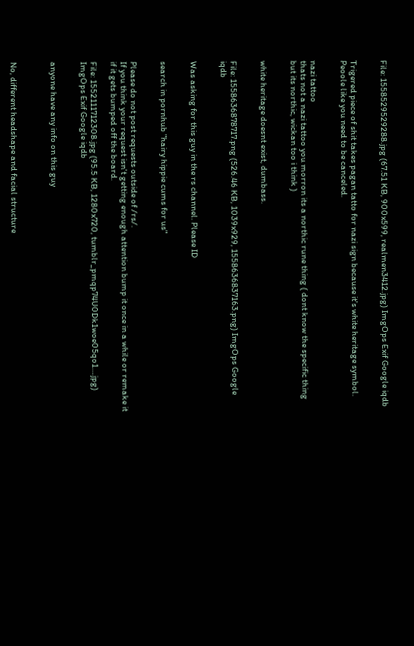File: 1558529529288.jpg (67.51 KB, 900x599, realmen3412.jpg) ImgOps Exif Google iqdb


Trigered piece of shit takes pagan tatto for nazi sign because it's white heritage symbol.
Peoole like you need to be canceled.


nazi tattoo
thats not a nazi tattoo you morron its a northic rune thing ( dont know the specific thing but its northic, wickan too i think )


white heritage doesnt exist, dumbass.


File: 1558636878717.png (526.46 KB, 1039x929, 1558636837163.png) ImgOps Google iqdb


Was asking for this guy in the rs channel. Please ID


search in pornhub "hairy hippie cums for us"


Please do not post requests outside of /rs/.
If you think your request isn't getting enough attention bump it once in a while or remake it if it gets bumped off the board.

File: 1552111712308.jpg (95.5 KB, 1280x720, tumblr_pmqp74U0Dk1woe05qo1….jpg) ImgOps Exif Google iqdb


anyone have any info on this guy



No, different headshape and facial structure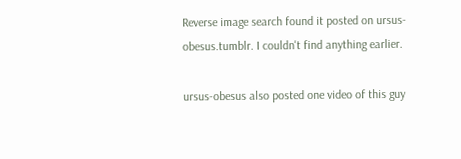Reverse image search found it posted on ursus-obesus.tumblr. I couldn't find anything earlier.

ursus-obesus also posted one video of this guy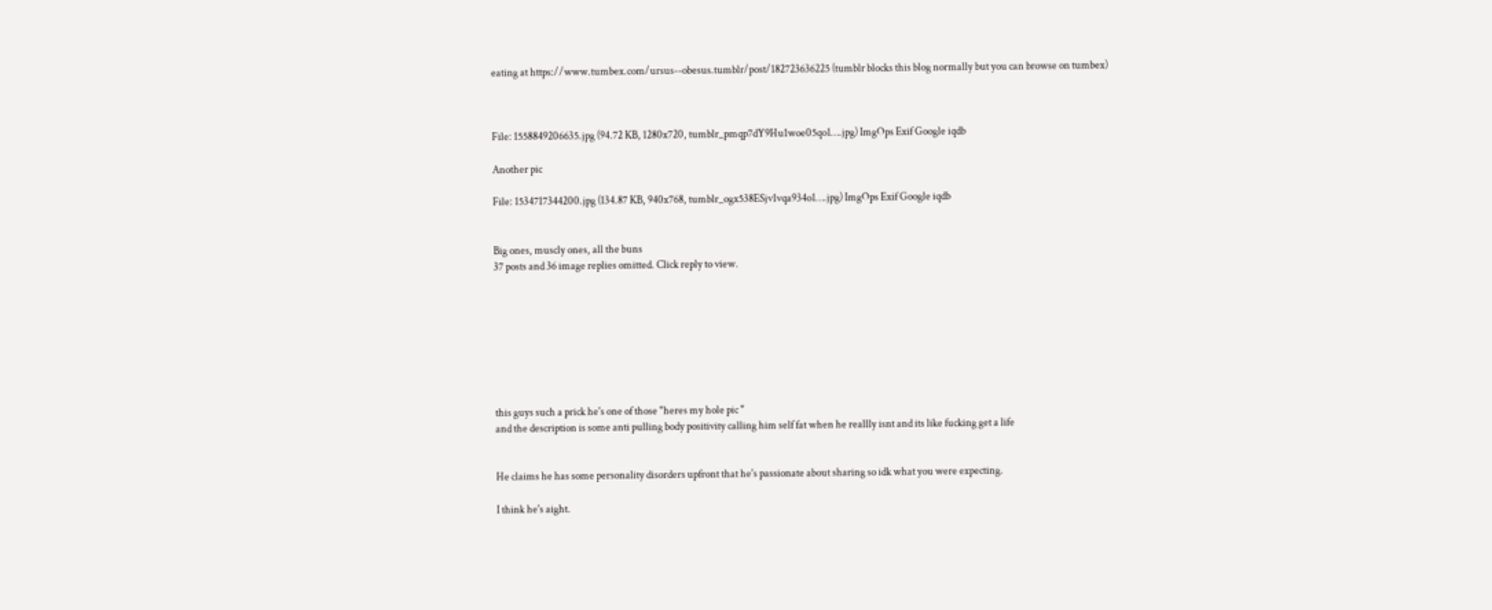eating at https://www.tumbex.com/ursus--obesus.tumblr/post/182723636225 (tumblr blocks this blog normally but you can browse on tumbex)



File: 1558849206635.jpg (94.72 KB, 1280x720, tumblr_pmqp7dY9Hu1woe05qo1….jpg) ImgOps Exif Google iqdb

Another pic

File: 1534717344200.jpg (134.87 KB, 940x768, tumblr_ogx538ESjv1vqa934o1….jpg) ImgOps Exif Google iqdb


Big ones, muscly ones, all the buns
37 posts and 36 image replies omitted. Click reply to view.








this guys such a prick he's one of those "heres my hole pic "
and the description is some anti pulling body positivity calling him self fat when he reallly isnt and its like fucking get a life


He claims he has some personality disorders upfront that he's passionate about sharing so idk what you were expecting.

I think he's aight.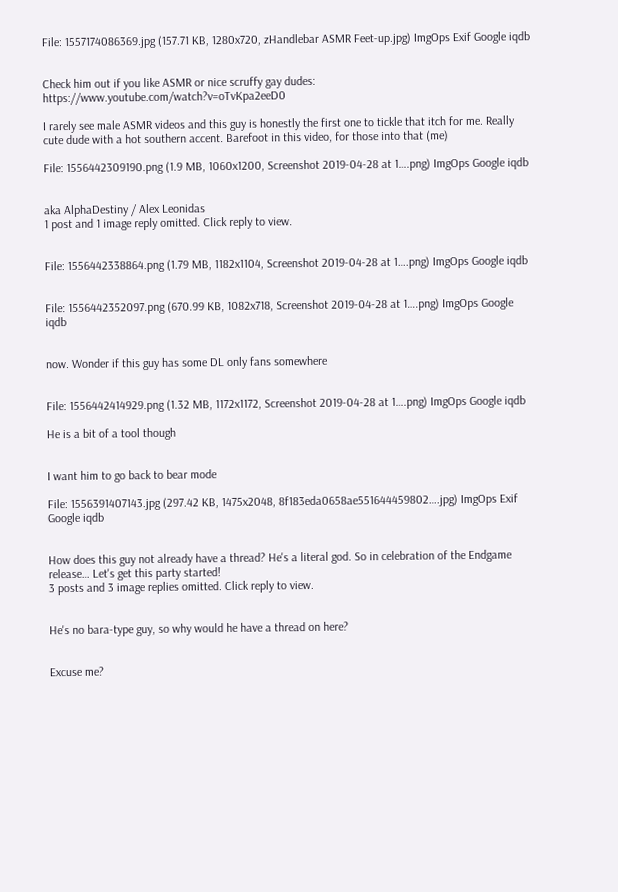File: 1557174086369.jpg (157.71 KB, 1280x720, zHandlebar ASMR Feet-up.jpg) ImgOps Exif Google iqdb


Check him out if you like ASMR or nice scruffy gay dudes: https://www.youtube.com/watch?v=oTvKpa2eeD0

I rarely see male ASMR videos and this guy is honestly the first one to tickle that itch for me. Really cute dude with a hot southern accent. Barefoot in this video, for those into that (me)

File: 1556442309190.png (1.9 MB, 1060x1200, Screenshot 2019-04-28 at 1….png) ImgOps Google iqdb


aka AlphaDestiny / Alex Leonidas
1 post and 1 image reply omitted. Click reply to view.


File: 1556442338864.png (1.79 MB, 1182x1104, Screenshot 2019-04-28 at 1….png) ImgOps Google iqdb


File: 1556442352097.png (670.99 KB, 1082x718, Screenshot 2019-04-28 at 1….png) ImgOps Google iqdb


now. Wonder if this guy has some DL only fans somewhere


File: 1556442414929.png (1.32 MB, 1172x1172, Screenshot 2019-04-28 at 1….png) ImgOps Google iqdb

He is a bit of a tool though


I want him to go back to bear mode

File: 1556391407143.jpg (297.42 KB, 1475x2048, 8f183eda0658ae551644459802….jpg) ImgOps Exif Google iqdb


How does this guy not already have a thread? He's a literal god. So in celebration of the Endgame release… Let's get this party started!
3 posts and 3 image replies omitted. Click reply to view.


He's no bara-type guy, so why would he have a thread on here?


Excuse me?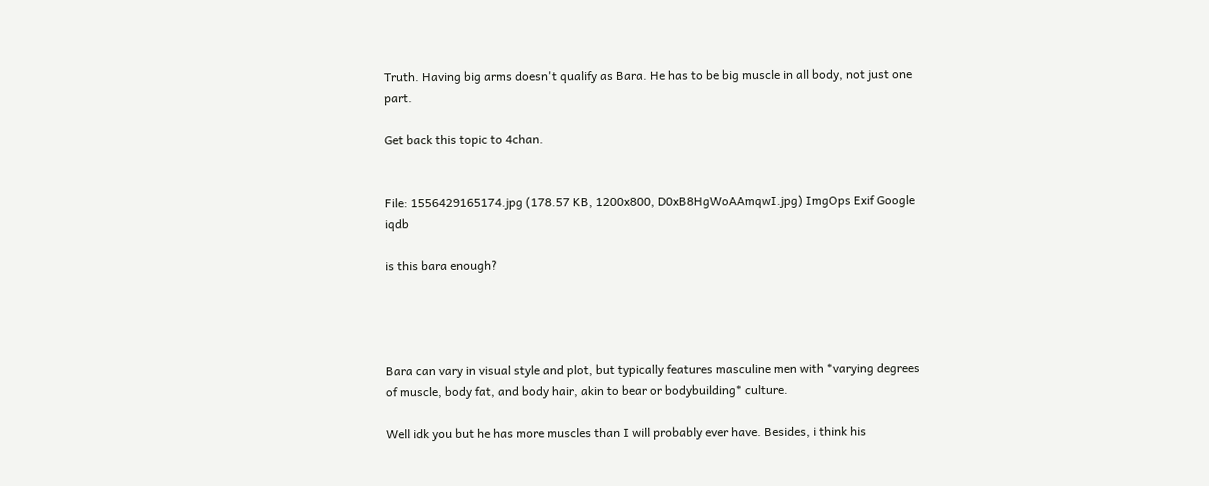Truth. Having big arms doesn't qualify as Bara. He has to be big muscle in all body, not just one part.

Get back this topic to 4chan.


File: 1556429165174.jpg (178.57 KB, 1200x800, D0xB8HgWoAAmqwI.jpg) ImgOps Exif Google iqdb

is this bara enough?




Bara can vary in visual style and plot, but typically features masculine men with *varying degrees of muscle, body fat, and body hair, akin to bear or bodybuilding* culture.

Well idk you but he has more muscles than I will probably ever have. Besides, i think his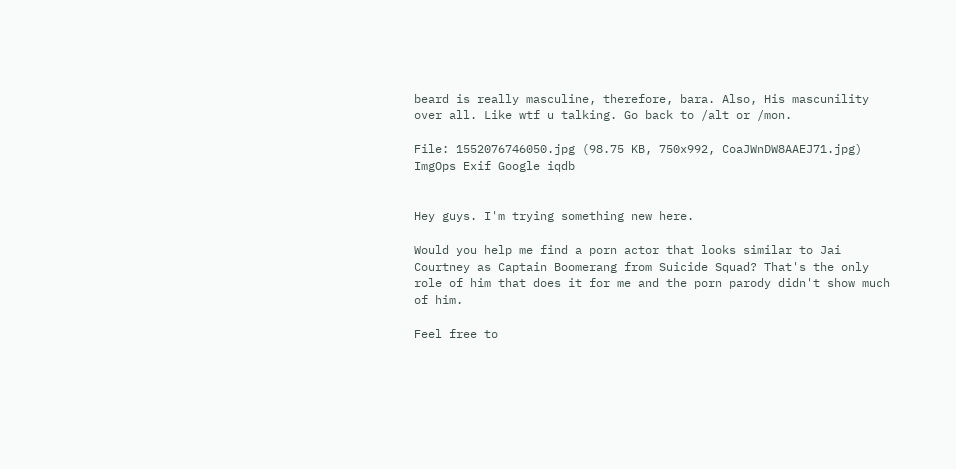beard is really masculine, therefore, bara. Also, His mascunility over all. Like wtf u talking. Go back to /alt or /mon.

File: 1552076746050.jpg (98.75 KB, 750x992, CoaJWnDW8AAEJ71.jpg) ImgOps Exif Google iqdb


Hey guys. I'm trying something new here.

Would you help me find a porn actor that looks similar to Jai Courtney as Captain Boomerang from Suicide Squad? That's the only role of him that does it for me and the porn parody didn't show much of him.

Feel free to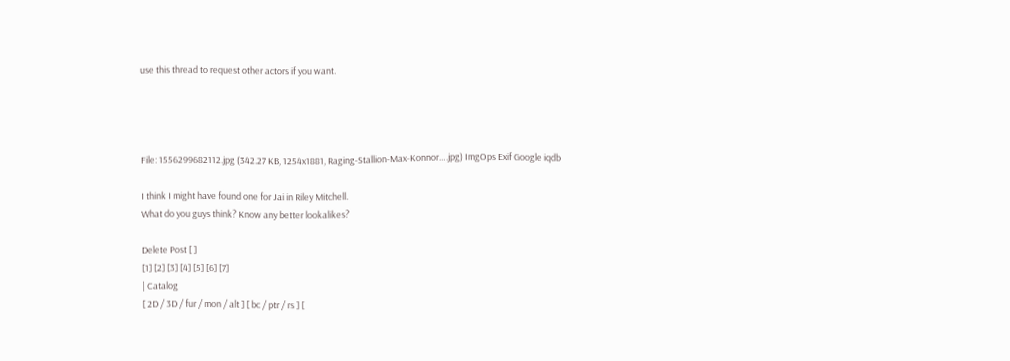use this thread to request other actors if you want.




File: 1556299682112.jpg (342.27 KB, 1254x1881, Raging-Stallion-Max-Konnor….jpg) ImgOps Exif Google iqdb

I think I might have found one for Jai in Riley Mitchell.
What do you guys think? Know any better lookalikes?

Delete Post [ ]
[1] [2] [3] [4] [5] [6] [7]
| Catalog
[ 2D / 3D / fur / mon / alt ] [ bc / ptr / rs ] [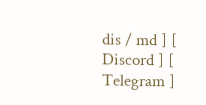dis / md ] [ Discord ] [ Telegram ]